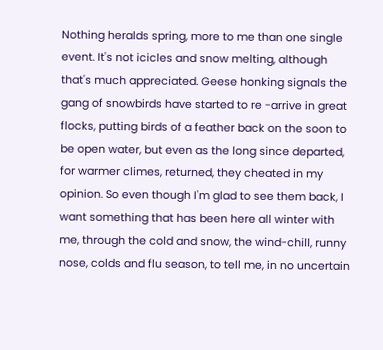Nothing heralds spring, more to me than one single event. It's not icicles and snow melting, although that's much appreciated. Geese honking signals the gang of snowbirds have started to re -arrive in great flocks, putting birds of a feather back on the soon to be open water, but even as the long since departed, for warmer climes, returned, they cheated in my opinion. So even though I'm glad to see them back, I want something that has been here all winter with me, through the cold and snow, the wind-chill, runny nose, colds and flu season, to tell me, in no uncertain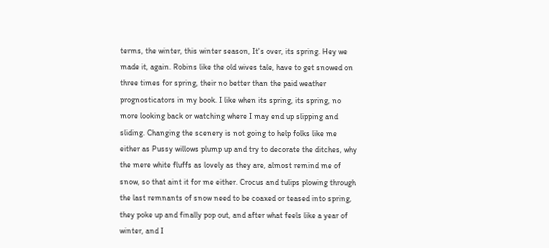terms, the winter, this winter season, It's over, its spring. Hey we made it, again. Robins like the old wives tale, have to get snowed on three times for spring, their no better than the paid weather prognosticators in my book. I like when its spring, its spring, no more looking back or watching where I may end up slipping and sliding. Changing the scenery is not going to help folks like me either as Pussy willows plump up and try to decorate the ditches, why the mere white fluffs as lovely as they are, almost remind me of snow, so that aint it for me either. Crocus and tulips plowing through the last remnants of snow need to be coaxed or teased into spring, they poke up and finally pop out, and after what feels like a year of winter, and I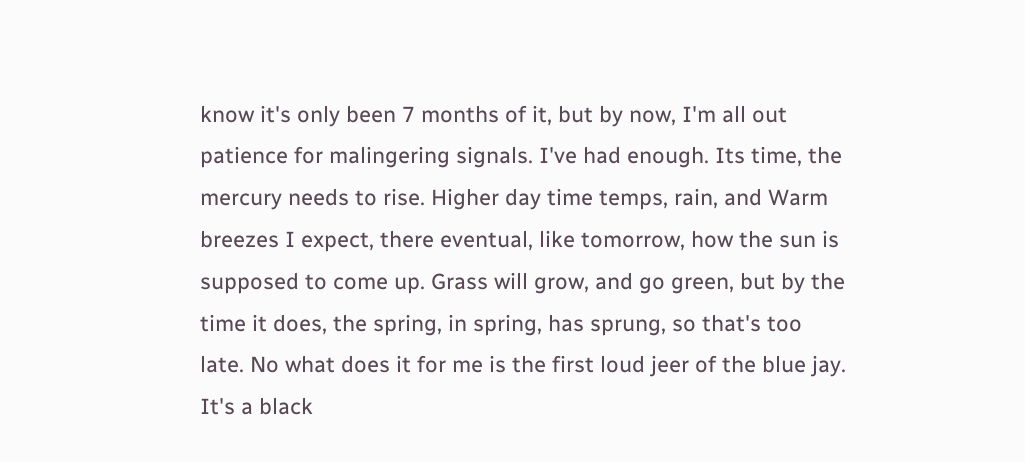know it's only been 7 months of it, but by now, I'm all out patience for malingering signals. I've had enough. Its time, the mercury needs to rise. Higher day time temps, rain, and Warm breezes I expect, there eventual, like tomorrow, how the sun is supposed to come up. Grass will grow, and go green, but by the time it does, the spring, in spring, has sprung, so that's too late. No what does it for me is the first loud jeer of the blue jay. It's a black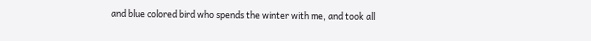and blue colored bird who spends the winter with me, and took all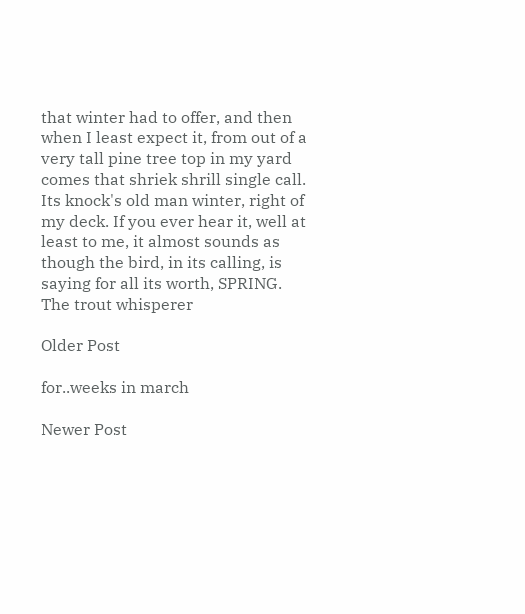that winter had to offer, and then when I least expect it, from out of a very tall pine tree top in my yard comes that shriek shrill single call. Its knock's old man winter, right of my deck. If you ever hear it, well at least to me, it almost sounds as though the bird, in its calling, is saying for all its worth, SPRING. The trout whisperer

Older Post

for..weeks in march

Newer Post